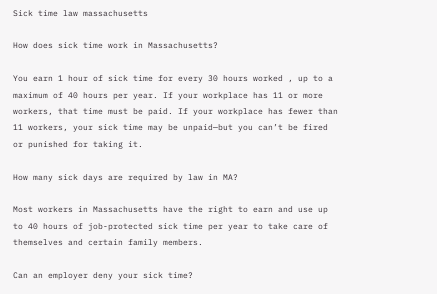Sick time law massachusetts

How does sick time work in Massachusetts?

You earn 1 hour of sick time for every 30 hours worked , up to a maximum of 40 hours per year. If your workplace has 11 or more workers, that time must be paid. If your workplace has fewer than 11 workers, your sick time may be unpaid—but you can’t be fired or punished for taking it.

How many sick days are required by law in MA?

Most workers in Massachusetts have the right to earn and use up to 40 hours of job-protected sick time per year to take care of themselves and certain family members.

Can an employer deny your sick time?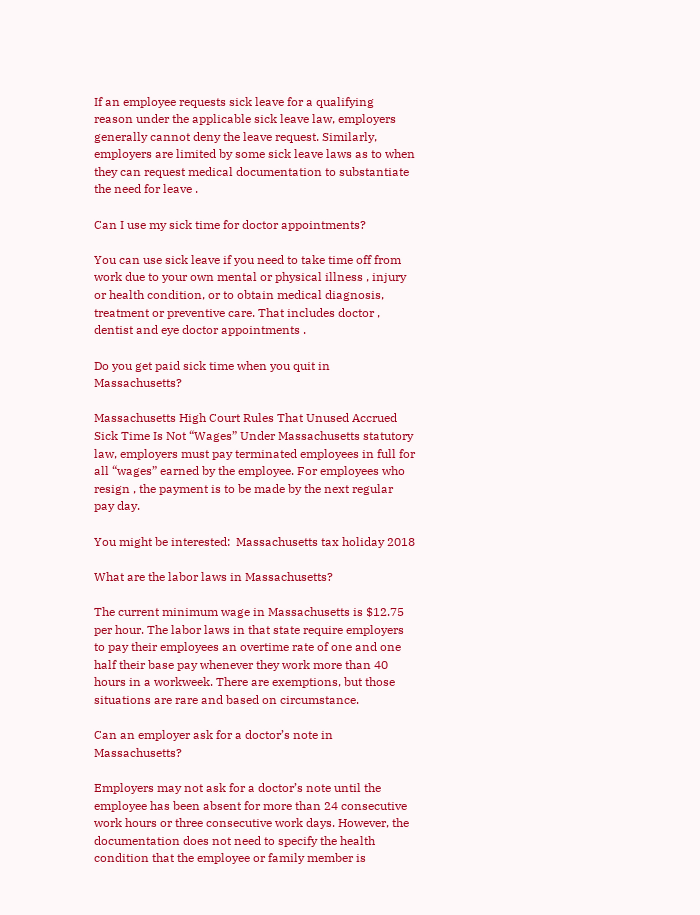If an employee requests sick leave for a qualifying reason under the applicable sick leave law, employers generally cannot deny the leave request. Similarly, employers are limited by some sick leave laws as to when they can request medical documentation to substantiate the need for leave .

Can I use my sick time for doctor appointments?

You can use sick leave if you need to take time off from work due to your own mental or physical illness , injury or health condition, or to obtain medical diagnosis, treatment or preventive care. That includes doctor , dentist and eye doctor appointments .

Do you get paid sick time when you quit in Massachusetts?

Massachusetts High Court Rules That Unused Accrued Sick Time Is Not “Wages” Under Massachusetts statutory law, employers must pay terminated employees in full for all “wages” earned by the employee. For employees who resign , the payment is to be made by the next regular pay day.

You might be interested:  Massachusetts tax holiday 2018

What are the labor laws in Massachusetts?

The current minimum wage in Massachusetts is $12.75 per hour. The labor laws in that state require employers to pay their employees an overtime rate of one and one half their base pay whenever they work more than 40 hours in a workweek. There are exemptions, but those situations are rare and based on circumstance.

Can an employer ask for a doctor’s note in Massachusetts?

Employers may not ask for a doctor’s note until the employee has been absent for more than 24 consecutive work hours or three consecutive work days. However, the documentation does not need to specify the health condition that the employee or family member is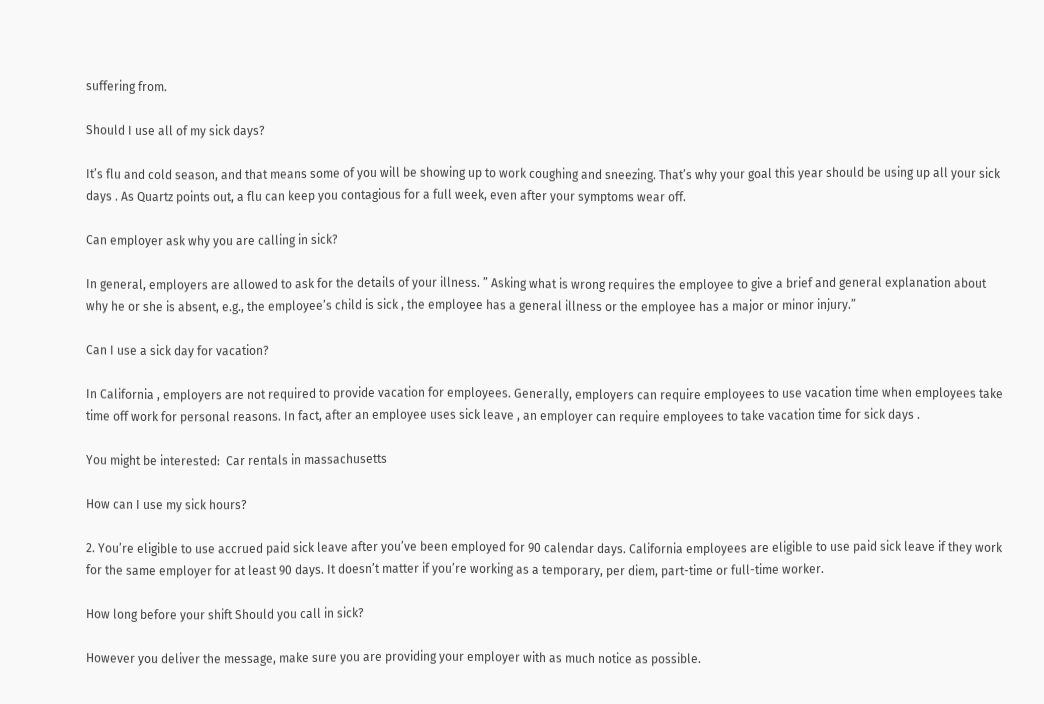suffering from.

Should I use all of my sick days?

It’s flu and cold season, and that means some of you will be showing up to work coughing and sneezing. That’s why your goal this year should be using up all your sick days . As Quartz points out, a flu can keep you contagious for a full week, even after your symptoms wear off.

Can employer ask why you are calling in sick?

In general, employers are allowed to ask for the details of your illness. ” Asking what is wrong requires the employee to give a brief and general explanation about why he or she is absent, e.g., the employee’s child is sick , the employee has a general illness or the employee has a major or minor injury.”

Can I use a sick day for vacation?

In California , employers are not required to provide vacation for employees. Generally, employers can require employees to use vacation time when employees take time off work for personal reasons. In fact, after an employee uses sick leave , an employer can require employees to take vacation time for sick days .

You might be interested:  Car rentals in massachusetts

How can I use my sick hours?

2. You’re eligible to use accrued paid sick leave after you’ve been employed for 90 calendar days. California employees are eligible to use paid sick leave if they work for the same employer for at least 90 days. It doesn’t matter if you’re working as a temporary, per diem, part-time or full-time worker.

How long before your shift Should you call in sick?

However you deliver the message, make sure you are providing your employer with as much notice as possible.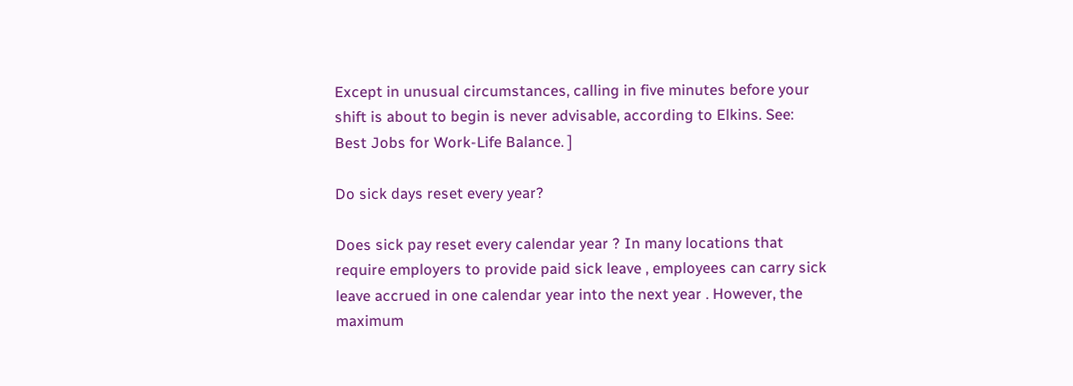Except in unusual circumstances, calling in five minutes before your shift is about to begin is never advisable, according to Elkins. See: Best Jobs for Work-Life Balance. ]

Do sick days reset every year?

Does sick pay reset every calendar year ? In many locations that require employers to provide paid sick leave , employees can carry sick leave accrued in one calendar year into the next year . However, the maximum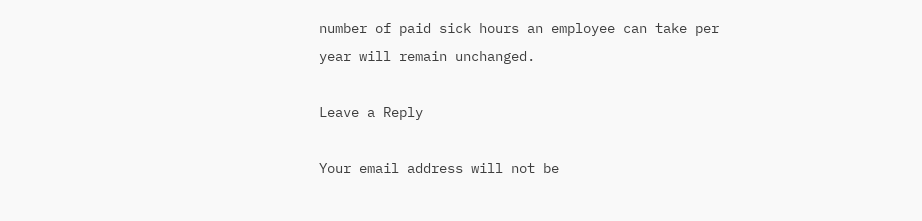number of paid sick hours an employee can take per year will remain unchanged.

Leave a Reply

Your email address will not be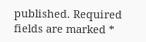published. Required fields are marked *